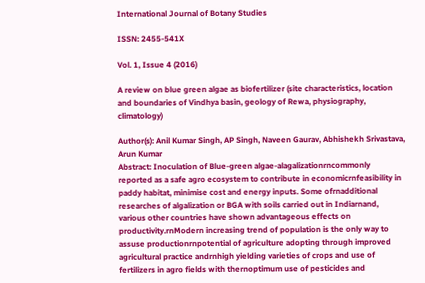International Journal of Botany Studies

ISSN: 2455-541X

Vol. 1, Issue 4 (2016)

A review on blue green algae as biofertilizer (site characteristics, location and boundaries of Vindhya basin, geology of Rewa, physiography, climatology)

Author(s): Anil Kumar Singh, AP Singh, Naveen Gaurav, Abhishekh Srivastava, Arun Kumar
Abstract: Inoculation of Blue-green algae-alagalizationrncommonly reported as a safe agro ecosystem to contribute in economicrnfeasibility in paddy habitat, minimise cost and energy inputs. Some ofrnadditional researches of algalization or BGA with soils carried out in Indiarnand, various other countries have shown advantageous effects on productivity.rnModern increasing trend of population is the only way to assuse productionrnpotential of agriculture adopting through improved agricultural practice andrnhigh yielding varieties of crops and use of fertilizers in agro fields with thernoptimum use of pesticides and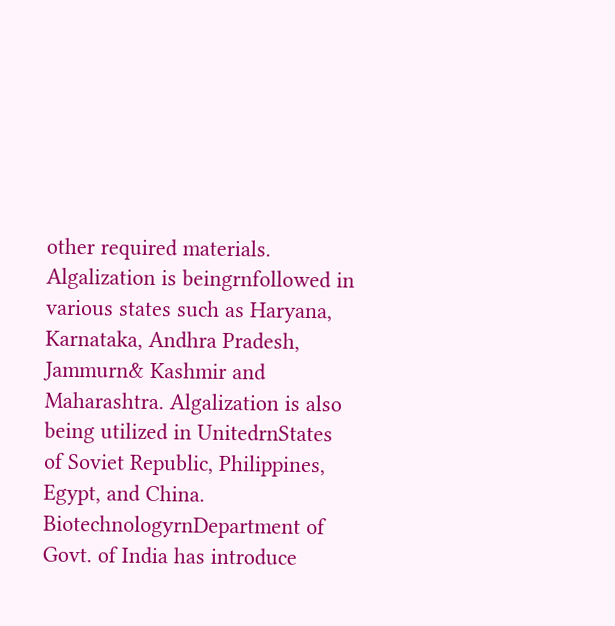other required materials. Algalization is beingrnfollowed in various states such as Haryana, Karnataka, Andhra Pradesh, Jammurn& Kashmir and Maharashtra. Algalization is also being utilized in UnitedrnStates of Soviet Republic, Philippines, Egypt, and China. BiotechnologyrnDepartment of Govt. of India has introduce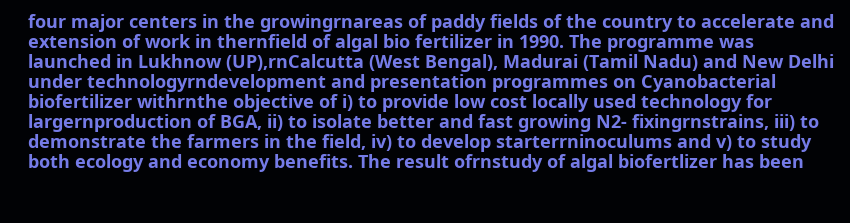four major centers in the growingrnareas of paddy fields of the country to accelerate and extension of work in thernfield of algal bio fertilizer in 1990. The programme was launched in Lukhnow (UP),rnCalcutta (West Bengal), Madurai (Tamil Nadu) and New Delhi under technologyrndevelopment and presentation programmes on Cyanobacterial biofertilizer withrnthe objective of i) to provide low cost locally used technology for largernproduction of BGA, ii) to isolate better and fast growing N2- fixingrnstrains, iii) to demonstrate the farmers in the field, iv) to develop starterrninoculums and v) to study both ecology and economy benefits. The result ofrnstudy of algal biofertlizer has been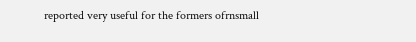reported very useful for the formers ofrnsmall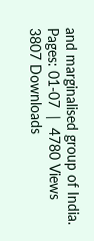and marginalised group of India.
Pages: 01-07  |  4780 Views  3807 Downloads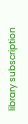library subscription